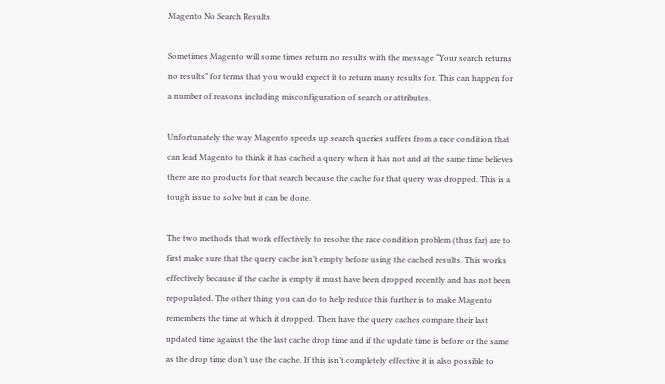Magento No Search Results

Sometimes Magento will some times return no results with the message “Your search returns no results” for terms that you would expect it to return many results for. This can happen for a number of reasons including misconfiguration of search or attributes.

Unfortunately the way Magento speeds up search queries suffers from a race condition that can lead Magento to think it has cached a query when it has not and at the same time believes there are no products for that search because the cache for that query was dropped. This is a tough issue to solve but it can be done.

The two methods that work effectively to resolve the race condition problem (thus far) are to first make sure that the query cache isn’t empty before using the cached results. This works effectively because if the cache is empty it must have been dropped recently and has not been repopulated. The other thing you can do to help reduce this further is to make Magento remembers the time at which it dropped. Then have the query caches compare their last updated time against the the last cache drop time and if the update time is before or the same as the drop time don’t use the cache. If this isn’t completely effective it is also possible to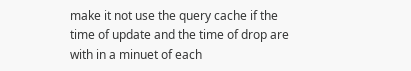make it not use the query cache if the time of update and the time of drop are with in a minuet of each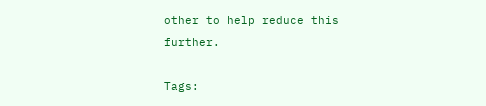other to help reduce this further.

Tags: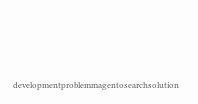developmentproblemmagentosearchsolution